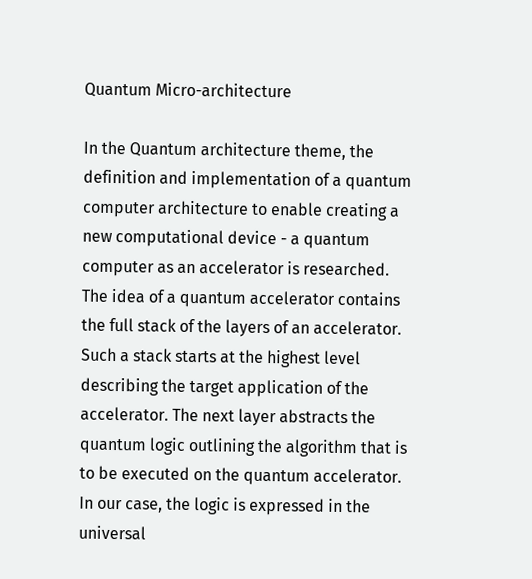Quantum Micro-architecture

In the Quantum architecture theme, the definition and implementation of a quantum computer architecture to enable creating a new computational device - a quantum computer as an accelerator is researched. The idea of a quantum accelerator contains the full stack of the layers of an accelerator. Such a stack starts at the highest level describing the target application of the accelerator. The next layer abstracts the quantum logic outlining the algorithm that is to be executed on the quantum accelerator. In our case, the logic is expressed in the universal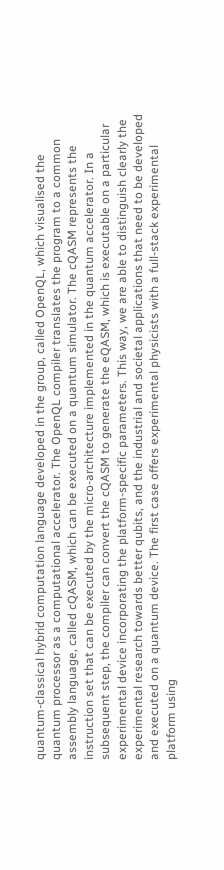quantum-classical hybrid computation language developed in the group, called OpenQL, which visualised the quantum processor as a computational accelerator. The OpenQL compiler translates the program to a common assembly language, called cQASM, which can be executed on a quantum simulator. The cQASM represents the instruction set that can be executed by the micro-architecture implemented in the quantum accelerator. In a subsequent step, the compiler can convert the cQASM to generate the eQASM, which is executable on a particular experimental device incorporating the platform-specific parameters. This way, we are able to distinguish clearly the experimental research towards better qubits, and the industrial and societal applications that need to be developed and executed on a quantum device. The first case offers experimental physicists with a full-stack experimental platform using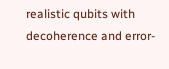realistic qubits with decoherence and error-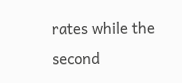rates while the second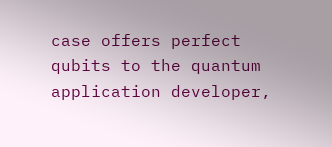case offers perfect qubits to the quantum application developer,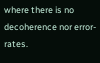where there is no decoherence nor error-rates.